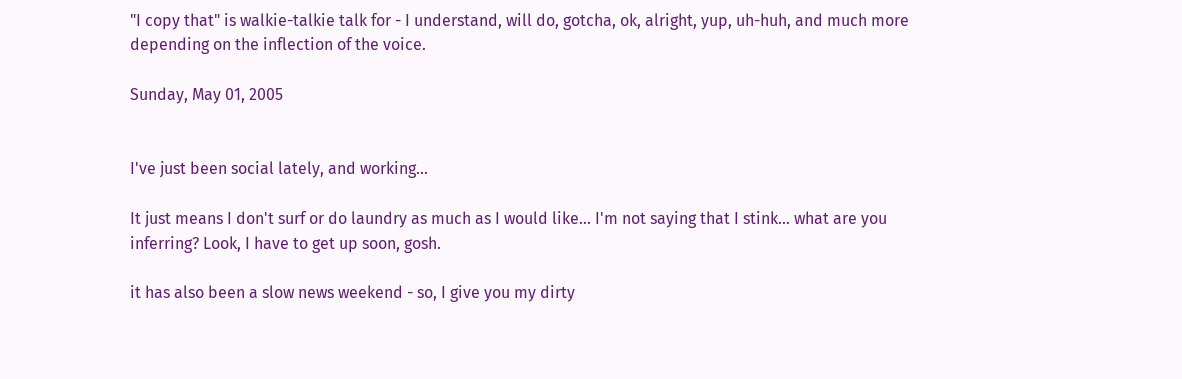"I copy that" is walkie-talkie talk for - I understand, will do, gotcha, ok, alright, yup, uh-huh, and much more depending on the inflection of the voice.

Sunday, May 01, 2005


I've just been social lately, and working...

It just means I don't surf or do laundry as much as I would like... I'm not saying that I stink... what are you inferring? Look, I have to get up soon, gosh.

it has also been a slow news weekend - so, I give you my dirty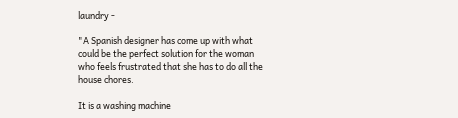laundry -

"A Spanish designer has come up with what could be the perfect solution for the woman who feels frustrated that she has to do all the house chores.

It is a washing machine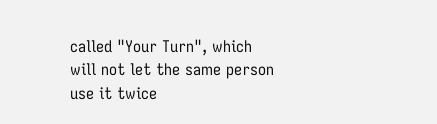called "Your Turn", which will not let the same person use it twice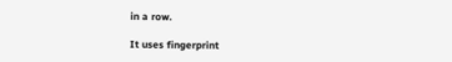in a row.

It uses fingerprint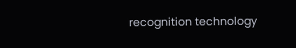recognition technology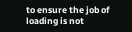to ensure the job of loading is not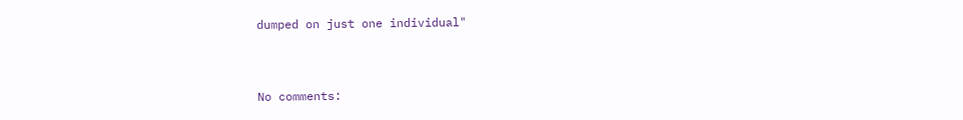dumped on just one individual"


No comments: